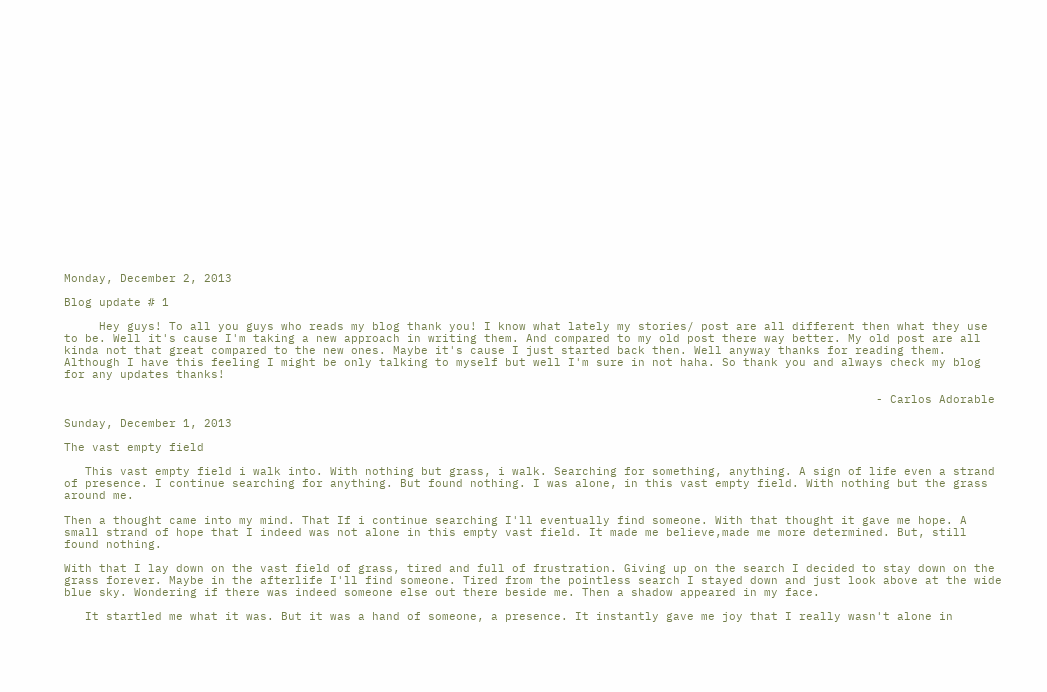Monday, December 2, 2013

Blog update # 1

     Hey guys! To all you guys who reads my blog thank you! I know what lately my stories/ post are all different then what they use to be. Well it's cause I'm taking a new approach in writing them. And compared to my old post there way better. My old post are all kinda not that great compared to the new ones. Maybe it's cause I just started back then. Well anyway thanks for reading them. Although I have this feeling I might be only talking to myself but well I'm sure in not haha. So thank you and always check my blog for any updates thanks!

                                                                                                                    - Carlos Adorable

Sunday, December 1, 2013

The vast empty field

   This vast empty field i walk into. With nothing but grass, i walk. Searching for something, anything. A sign of life even a strand of presence. I continue searching for anything. But found nothing. I was alone, in this vast empty field. With nothing but the grass around me.

Then a thought came into my mind. That If i continue searching I'll eventually find someone. With that thought it gave me hope. A small strand of hope that I indeed was not alone in this empty vast field. It made me believe,made me more determined. But, still found nothing.

With that I lay down on the vast field of grass, tired and full of frustration. Giving up on the search I decided to stay down on the grass forever. Maybe in the afterlife I'll find someone. Tired from the pointless search I stayed down and just look above at the wide blue sky. Wondering if there was indeed someone else out there beside me. Then a shadow appeared in my face.

   It startled me what it was. But it was a hand of someone, a presence. It instantly gave me joy that I really wasn't alone in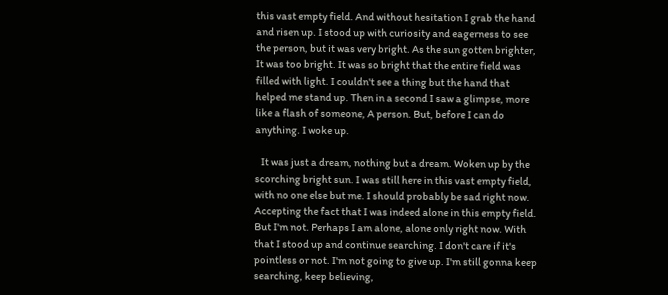this vast empty field. And without hesitation I grab the hand and risen up. I stood up with curiosity and eagerness to see the person, but it was very bright. As the sun gotten brighter, It was too bright. It was so bright that the entire field was filled with light. I couldn't see a thing but the hand that helped me stand up. Then in a second I saw a glimpse, more like a flash of someone, A person. But, before I can do anything. I woke up.

   It was just a dream, nothing but a dream. Woken up by the scorching bright sun. I was still here in this vast empty field, with no one else but me. I should probably be sad right now. Accepting the fact that I was indeed alone in this empty field. But I'm not. Perhaps I am alone, alone only right now. With that I stood up and continue searching. I don't care if it's pointless or not. I'm not going to give up. I'm still gonna keep searching, keep believing,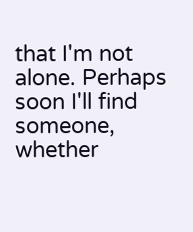that I'm not alone. Perhaps soon I'll find someone, whether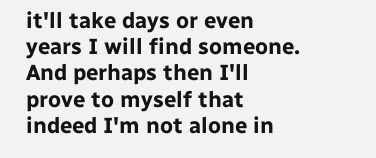it'll take days or even years I will find someone. And perhaps then I'll prove to myself that indeed I'm not alone in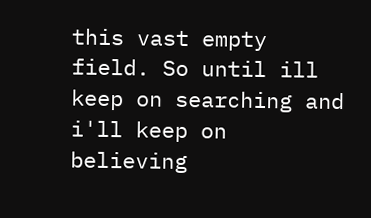this vast empty field. So until ill keep on searching and i'll keep on believing